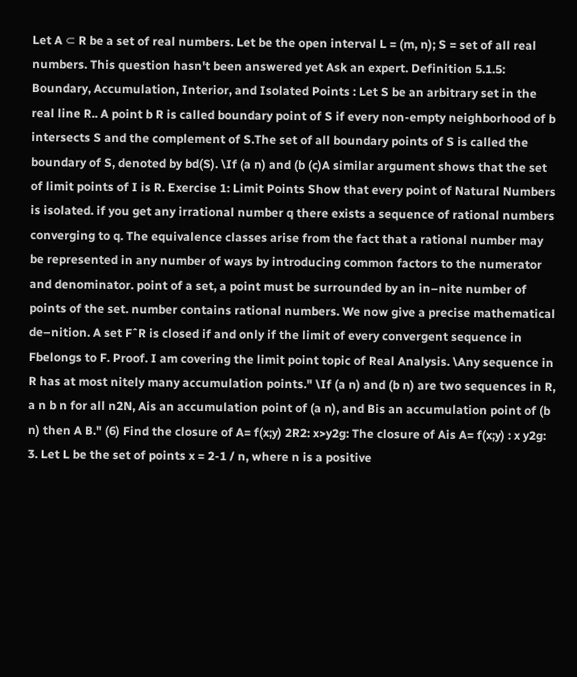Let A ⊂ R be a set of real numbers. Let be the open interval L = (m, n); S = set of all real numbers. This question hasn't been answered yet Ask an expert. Definition 5.1.5: Boundary, Accumulation, Interior, and Isolated Points : Let S be an arbitrary set in the real line R.. A point b R is called boundary point of S if every non-empty neighborhood of b intersects S and the complement of S.The set of all boundary points of S is called the boundary of S, denoted by bd(S). \If (a n) and (b (c)A similar argument shows that the set of limit points of I is R. Exercise 1: Limit Points Show that every point of Natural Numbers is isolated. if you get any irrational number q there exists a sequence of rational numbers converging to q. The equivalence classes arise from the fact that a rational number may be represented in any number of ways by introducing common factors to the numerator and denominator. point of a set, a point must be surrounded by an in–nite number of points of the set. number contains rational numbers. We now give a precise mathematical de–nition. A set FˆR is closed if and only if the limit of every convergent sequence in Fbelongs to F. Proof. I am covering the limit point topic of Real Analysis. \Any sequence in R has at most nitely many accumulation points." \If (a n) and (b n) are two sequences in R, a n b n for all n2N, Ais an accumulation point of (a n), and Bis an accumulation point of (b n) then A B." (6) Find the closure of A= f(x;y) 2R2: x>y2g: The closure of Ais A= f(x;y) : x y2g: 3. Let L be the set of points x = 2-1 / n, where n is a positive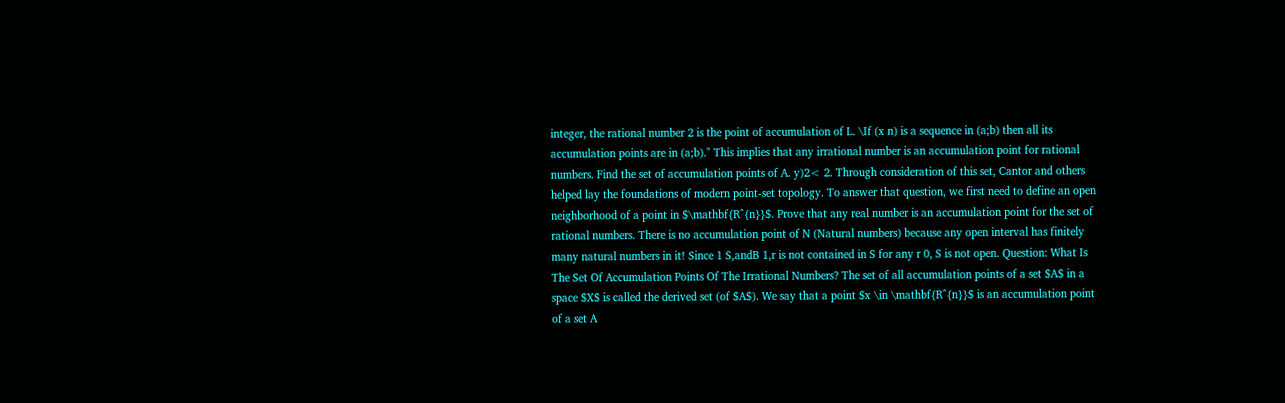integer, the rational number 2 is the point of accumulation of L. \If (x n) is a sequence in (a;b) then all its accumulation points are in (a;b)." This implies that any irrational number is an accumulation point for rational numbers. Find the set of accumulation points of A. y)2< 2. Through consideration of this set, Cantor and others helped lay the foundations of modern point-set topology. To answer that question, we first need to define an open neighborhood of a point in $\mathbf{R^{n}}$. Prove that any real number is an accumulation point for the set of rational numbers. There is no accumulation point of N (Natural numbers) because any open interval has finitely many natural numbers in it! Since 1 S,andB 1,r is not contained in S for any r 0, S is not open. Question: What Is The Set Of Accumulation Points Of The Irrational Numbers? The set of all accumulation points of a set $A$ in a space $X$ is called the derived set (of $A$). We say that a point $x \in \mathbf{R^{n}}$ is an accumulation point of a set A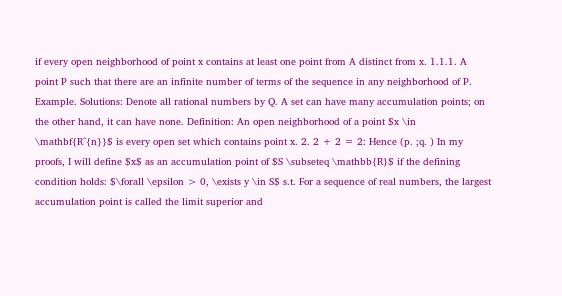if every open neighborhood of point x contains at least one point from A distinct from x. 1.1.1. A point P such that there are an infinite number of terms of the sequence in any neighborhood of P. Example. Solutions: Denote all rational numbers by Q. A set can have many accumulation points; on the other hand, it can have none. Definition: An open neighborhood of a point $x \in \mathbf{R^{n}}$ is every open set which contains point x. 2. 2 + 2 = 2: Hence (p. ;q. ) In my proofs, I will define $x$ as an accumulation point of $S \subseteq \mathbb{R}$ if the defining condition holds: $\forall \epsilon > 0, \exists y \in S$ s.t. For a sequence of real numbers, the largest accumulation point is called the limit superior and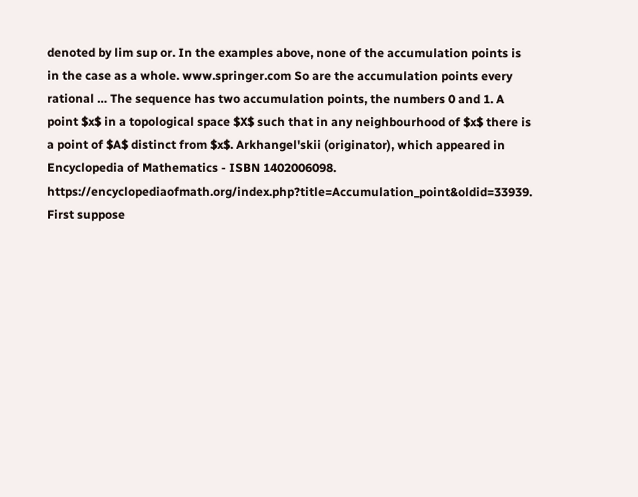denoted by lim sup or. In the examples above, none of the accumulation points is in the case as a whole. www.springer.com So are the accumulation points every rational … The sequence has two accumulation points, the numbers 0 and 1. A point $x$ in a topological space $X$ such that in any neighbourhood of $x$ there is a point of $A$ distinct from $x$. Arkhangel'skii (originator), which appeared in Encyclopedia of Mathematics - ISBN 1402006098. https://encyclopediaofmath.org/index.php?title=Accumulation_point&oldid=33939. First suppose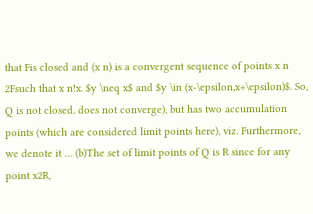that Fis closed and (x n) is a convergent sequence of points x n 2Fsuch that x n!x. $y \neq x$ and $y \in (x-\epsilon,x+\epsilon)$. So, Q is not closed. does not converge), but has two accumulation points (which are considered limit points here), viz. Furthermore, we denote it … (b)The set of limit points of Q is R since for any point x2R,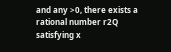and any >0, there exists a rational number r2Q satisfying x